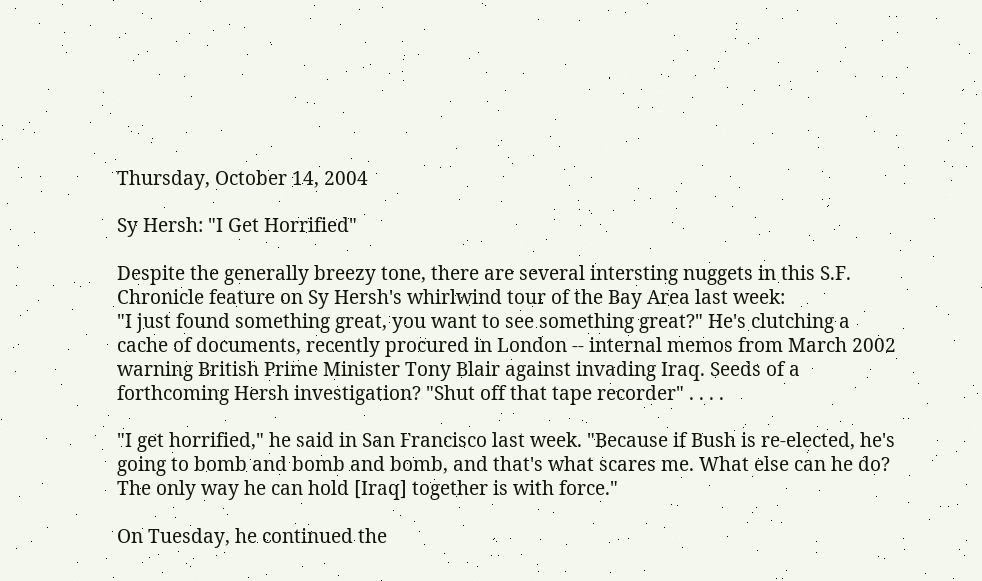Thursday, October 14, 2004

Sy Hersh: "I Get Horrified"

Despite the generally breezy tone, there are several intersting nuggets in this S.F. Chronicle feature on Sy Hersh's whirlwind tour of the Bay Area last week:
"I just found something great, you want to see something great?" He's clutching a cache of documents, recently procured in London -- internal memos from March 2002 warning British Prime Minister Tony Blair against invading Iraq. Seeds of a forthcoming Hersh investigation? "Shut off that tape recorder" . . . .

"I get horrified," he said in San Francisco last week. "Because if Bush is re-elected, he's going to bomb and bomb and bomb, and that's what scares me. What else can he do? The only way he can hold [Iraq] together is with force."

On Tuesday, he continued the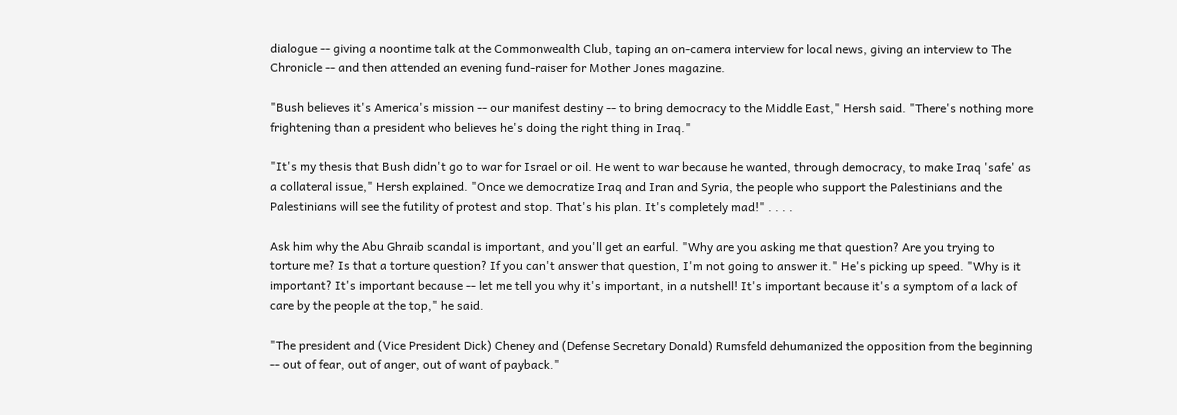dialogue -- giving a noontime talk at the Commonwealth Club, taping an on-camera interview for local news, giving an interview to The Chronicle -- and then attended an evening fund-raiser for Mother Jones magazine.

"Bush believes it's America's mission -- our manifest destiny -- to bring democracy to the Middle East," Hersh said. "There's nothing more frightening than a president who believes he's doing the right thing in Iraq."

"It's my thesis that Bush didn't go to war for Israel or oil. He went to war because he wanted, through democracy, to make Iraq 'safe' as a collateral issue," Hersh explained. "Once we democratize Iraq and Iran and Syria, the people who support the Palestinians and the Palestinians will see the futility of protest and stop. That's his plan. It's completely mad!" . . . .

Ask him why the Abu Ghraib scandal is important, and you'll get an earful. "Why are you asking me that question? Are you trying to torture me? Is that a torture question? If you can't answer that question, I'm not going to answer it." He's picking up speed. "Why is it important? It's important because -- let me tell you why it's important, in a nutshell! It's important because it's a symptom of a lack of care by the people at the top," he said.

"The president and (Vice President Dick) Cheney and (Defense Secretary Donald) Rumsfeld dehumanized the opposition from the beginning -- out of fear, out of anger, out of want of payback."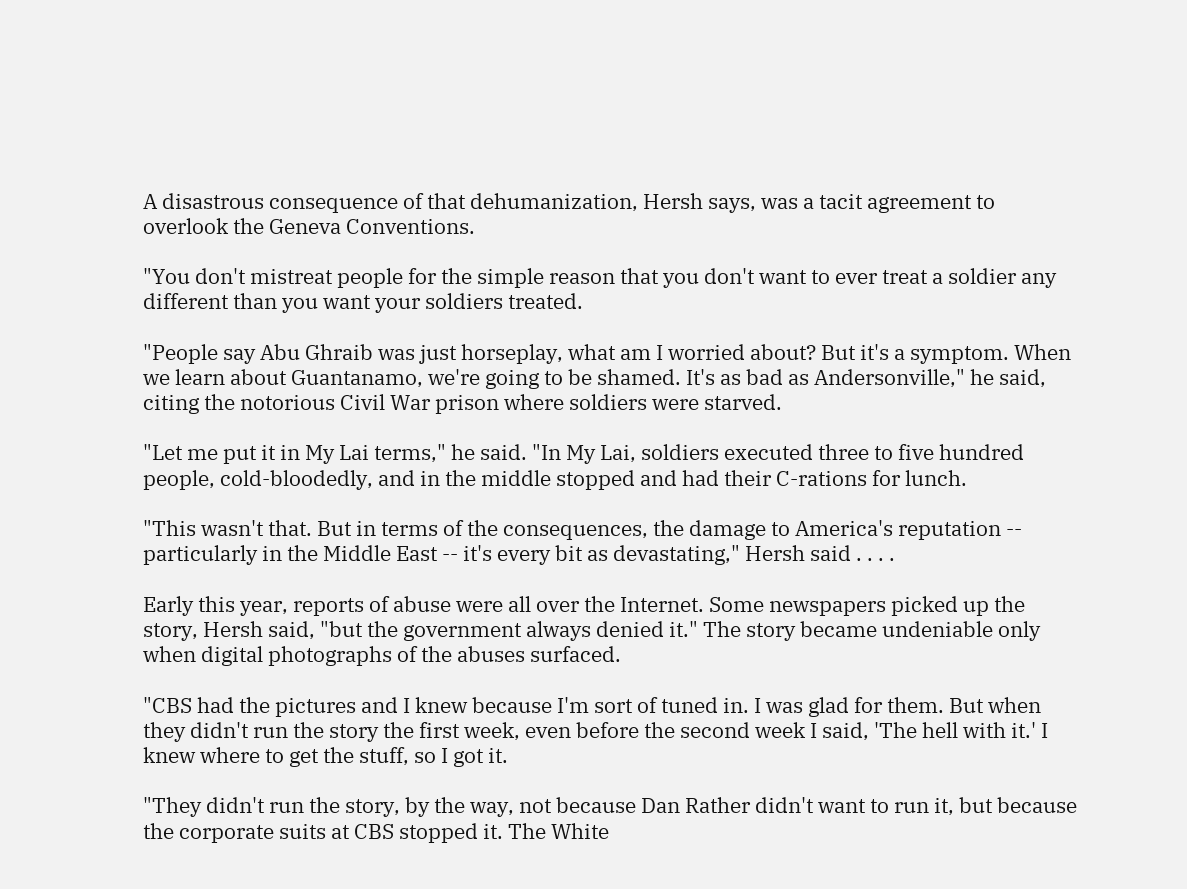A disastrous consequence of that dehumanization, Hersh says, was a tacit agreement to overlook the Geneva Conventions.

"You don't mistreat people for the simple reason that you don't want to ever treat a soldier any different than you want your soldiers treated.

"People say Abu Ghraib was just horseplay, what am I worried about? But it's a symptom. When we learn about Guantanamo, we're going to be shamed. It's as bad as Andersonville," he said, citing the notorious Civil War prison where soldiers were starved.

"Let me put it in My Lai terms," he said. "In My Lai, soldiers executed three to five hundred people, cold-bloodedly, and in the middle stopped and had their C-rations for lunch.

"This wasn't that. But in terms of the consequences, the damage to America's reputation -- particularly in the Middle East -- it's every bit as devastating," Hersh said . . . .

Early this year, reports of abuse were all over the Internet. Some newspapers picked up the story, Hersh said, "but the government always denied it." The story became undeniable only when digital photographs of the abuses surfaced.

"CBS had the pictures and I knew because I'm sort of tuned in. I was glad for them. But when they didn't run the story the first week, even before the second week I said, 'The hell with it.' I knew where to get the stuff, so I got it.

"They didn't run the story, by the way, not because Dan Rather didn't want to run it, but because the corporate suits at CBS stopped it. The White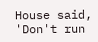House said, 'Don't run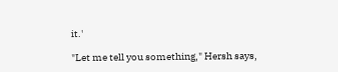it.'

"Let me tell you something," Hersh says,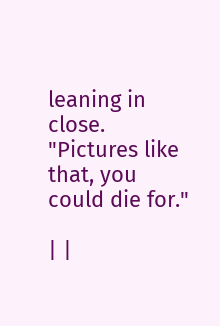leaning in close. "Pictures like that, you could die for."

| |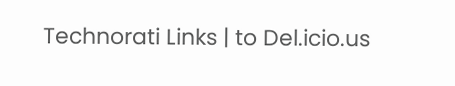Technorati Links | to Del.icio.us